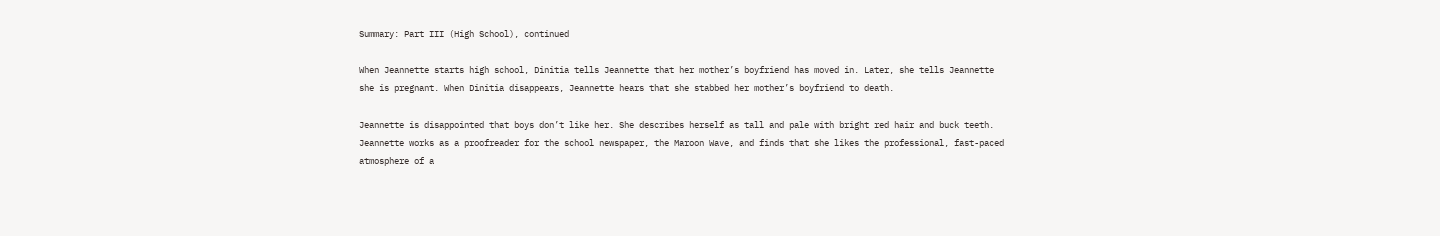Summary: Part III (High School), continued

When Jeannette starts high school, Dinitia tells Jeannette that her mother’s boyfriend has moved in. Later, she tells Jeannette she is pregnant. When Dinitia disappears, Jeannette hears that she stabbed her mother’s boyfriend to death.

Jeannette is disappointed that boys don’t like her. She describes herself as tall and pale with bright red hair and buck teeth. Jeannette works as a proofreader for the school newspaper, the Maroon Wave, and finds that she likes the professional, fast-paced atmosphere of a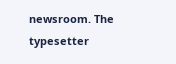newsroom. The typesetter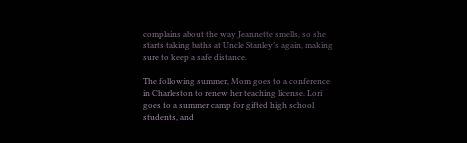complains about the way Jeannette smells, so she starts taking baths at Uncle Stanley’s again, making sure to keep a safe distance.

The following summer, Mom goes to a conference in Charleston to renew her teaching license. Lori goes to a summer camp for gifted high school students, and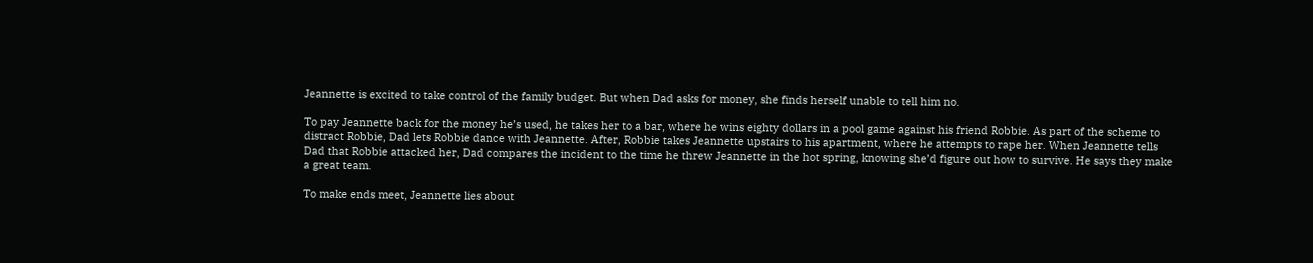Jeannette is excited to take control of the family budget. But when Dad asks for money, she finds herself unable to tell him no.

To pay Jeannette back for the money he’s used, he takes her to a bar, where he wins eighty dollars in a pool game against his friend Robbie. As part of the scheme to distract Robbie, Dad lets Robbie dance with Jeannette. After, Robbie takes Jeannette upstairs to his apartment, where he attempts to rape her. When Jeannette tells Dad that Robbie attacked her, Dad compares the incident to the time he threw Jeannette in the hot spring, knowing she’d figure out how to survive. He says they make a great team.

To make ends meet, Jeannette lies about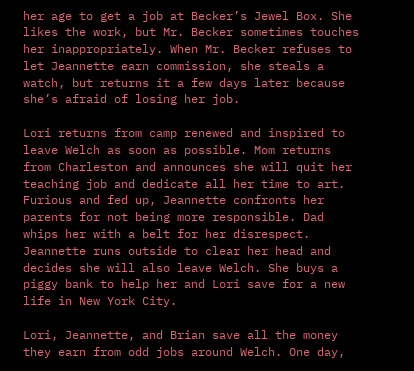her age to get a job at Becker’s Jewel Box. She likes the work, but Mr. Becker sometimes touches her inappropriately. When Mr. Becker refuses to let Jeannette earn commission, she steals a watch, but returns it a few days later because she’s afraid of losing her job.

Lori returns from camp renewed and inspired to leave Welch as soon as possible. Mom returns from Charleston and announces she will quit her teaching job and dedicate all her time to art. Furious and fed up, Jeannette confronts her parents for not being more responsible. Dad whips her with a belt for her disrespect. Jeannette runs outside to clear her head and decides she will also leave Welch. She buys a piggy bank to help her and Lori save for a new life in New York City.

Lori, Jeannette, and Brian save all the money they earn from odd jobs around Welch. One day,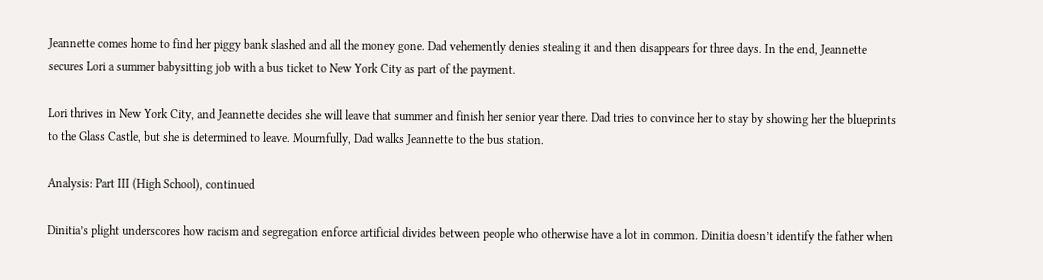Jeannette comes home to find her piggy bank slashed and all the money gone. Dad vehemently denies stealing it and then disappears for three days. In the end, Jeannette secures Lori a summer babysitting job with a bus ticket to New York City as part of the payment.

Lori thrives in New York City, and Jeannette decides she will leave that summer and finish her senior year there. Dad tries to convince her to stay by showing her the blueprints to the Glass Castle, but she is determined to leave. Mournfully, Dad walks Jeannette to the bus station.

Analysis: Part III (High School), continued

Dinitia’s plight underscores how racism and segregation enforce artificial divides between people who otherwise have a lot in common. Dinitia doesn’t identify the father when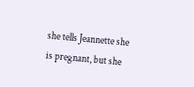she tells Jeannette she is pregnant, but she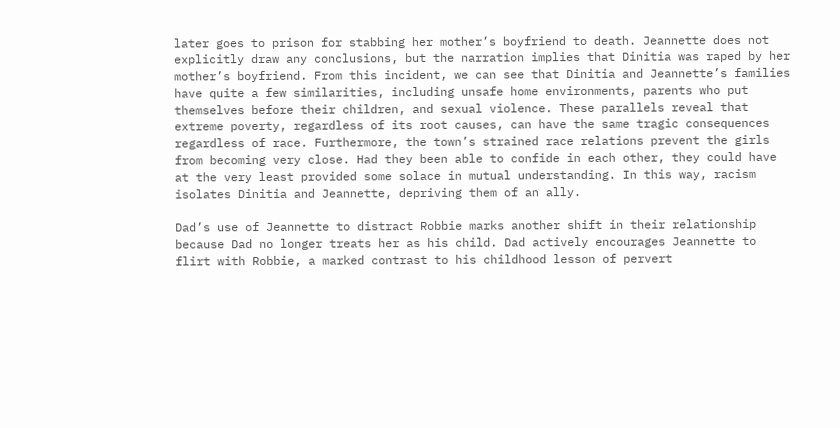later goes to prison for stabbing her mother’s boyfriend to death. Jeannette does not explicitly draw any conclusions, but the narration implies that Dinitia was raped by her mother’s boyfriend. From this incident, we can see that Dinitia and Jeannette’s families have quite a few similarities, including unsafe home environments, parents who put themselves before their children, and sexual violence. These parallels reveal that extreme poverty, regardless of its root causes, can have the same tragic consequences regardless of race. Furthermore, the town’s strained race relations prevent the girls from becoming very close. Had they been able to confide in each other, they could have at the very least provided some solace in mutual understanding. In this way, racism isolates Dinitia and Jeannette, depriving them of an ally.

Dad’s use of Jeannette to distract Robbie marks another shift in their relationship because Dad no longer treats her as his child. Dad actively encourages Jeannette to flirt with Robbie, a marked contrast to his childhood lesson of pervert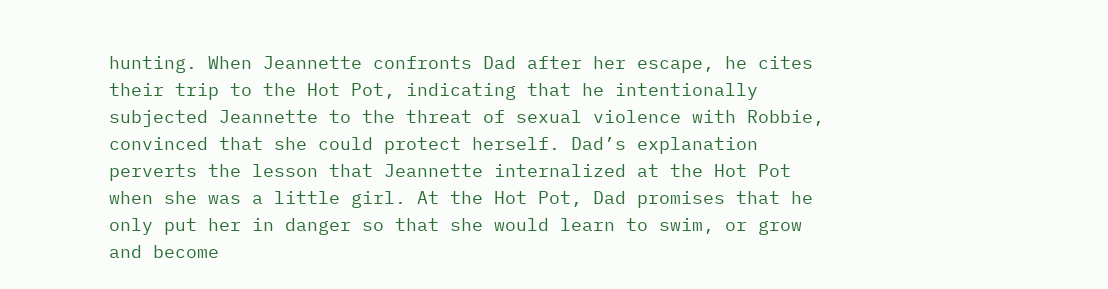hunting. When Jeannette confronts Dad after her escape, he cites their trip to the Hot Pot, indicating that he intentionally subjected Jeannette to the threat of sexual violence with Robbie, convinced that she could protect herself. Dad’s explanation perverts the lesson that Jeannette internalized at the Hot Pot when she was a little girl. At the Hot Pot, Dad promises that he only put her in danger so that she would learn to swim, or grow and become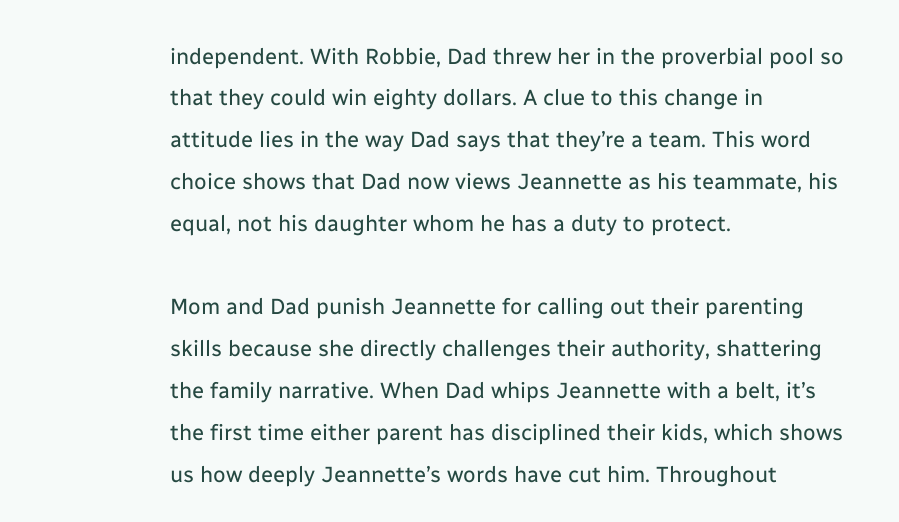independent. With Robbie, Dad threw her in the proverbial pool so that they could win eighty dollars. A clue to this change in attitude lies in the way Dad says that they’re a team. This word choice shows that Dad now views Jeannette as his teammate, his equal, not his daughter whom he has a duty to protect.

Mom and Dad punish Jeannette for calling out their parenting skills because she directly challenges their authority, shattering the family narrative. When Dad whips Jeannette with a belt, it’s the first time either parent has disciplined their kids, which shows us how deeply Jeannette’s words have cut him. Throughout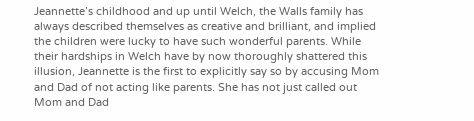Jeannette’s childhood and up until Welch, the Walls family has always described themselves as creative and brilliant, and implied the children were lucky to have such wonderful parents. While their hardships in Welch have by now thoroughly shattered this illusion, Jeannette is the first to explicitly say so by accusing Mom and Dad of not acting like parents. She has not just called out Mom and Dad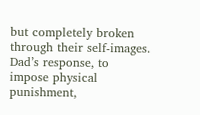but completely broken through their self-images. Dad’s response, to impose physical punishment,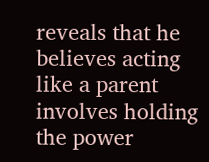reveals that he believes acting like a parent involves holding the power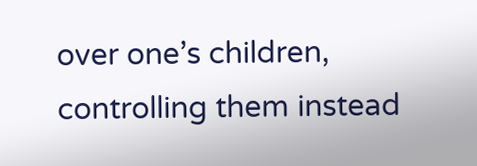over one’s children, controlling them instead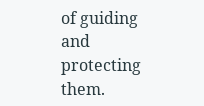of guiding and protecting them.